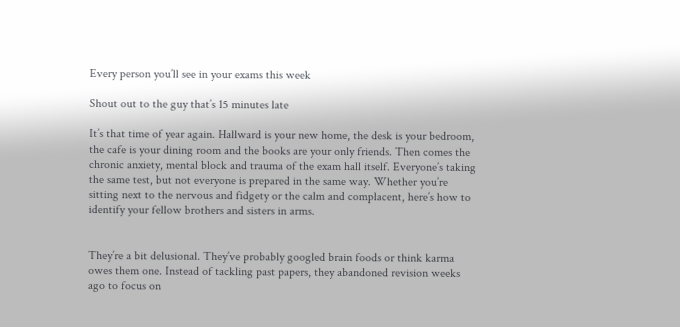Every person you’ll see in your exams this week

Shout out to the guy that’s 15 minutes late

It’s that time of year again. Hallward is your new home, the desk is your bedroom, the cafe is your dining room and the books are your only friends. Then comes the chronic anxiety, mental block and trauma of the exam hall itself. Everyone’s taking the same test, but not everyone is prepared in the same way. Whether you’re sitting next to the nervous and fidgety or the calm and complacent, here’s how to identify your fellow brothers and sisters in arms.


They’re a bit delusional. They’ve probably googled brain foods or think karma owes them one. Instead of tackling past papers, they abandoned revision weeks ago to focus on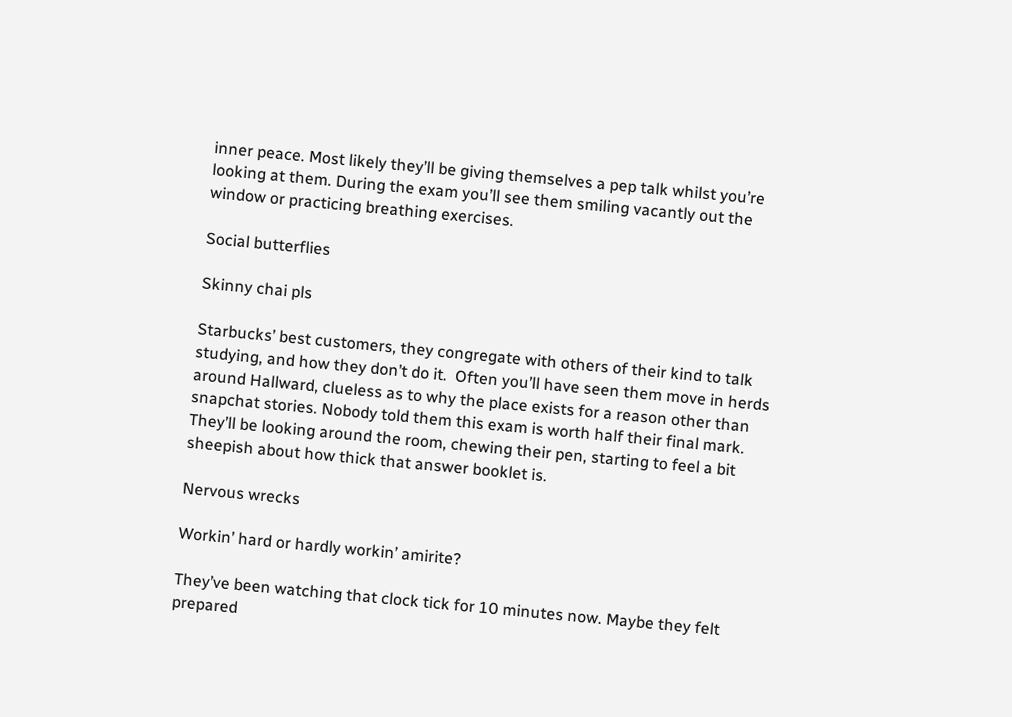inner peace. Most likely they’ll be giving themselves a pep talk whilst you’re looking at them. During the exam you’ll see them smiling vacantly out the window or practicing breathing exercises.

Social butterflies

Skinny chai pls

Starbucks’ best customers, they congregate with others of their kind to talk studying, and how they don’t do it.  Often you’ll have seen them move in herds around Hallward, clueless as to why the place exists for a reason other than snapchat stories. Nobody told them this exam is worth half their final mark. They’ll be looking around the room, chewing their pen, starting to feel a bit sheepish about how thick that answer booklet is.

Nervous wrecks

Workin’ hard or hardly workin’ amirite?

They’ve been watching that clock tick for 10 minutes now. Maybe they felt prepared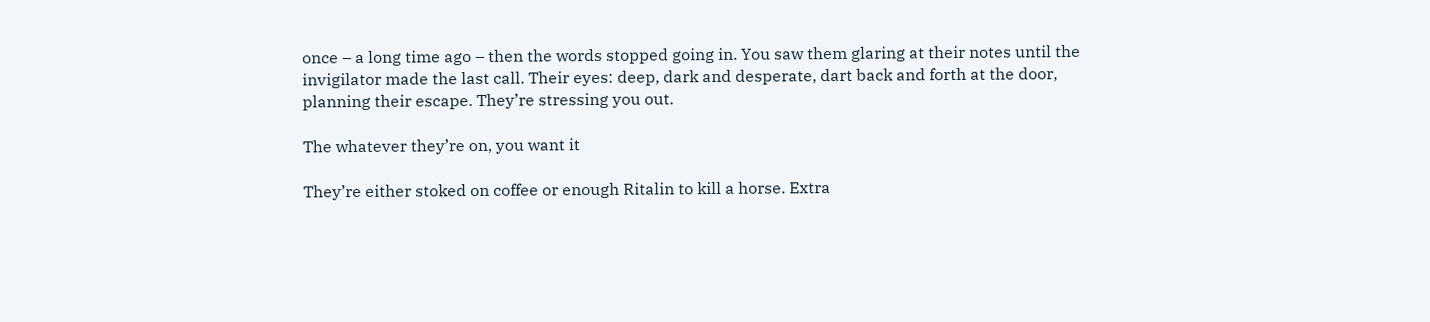once – a long time ago – then the words stopped going in. You saw them glaring at their notes until the invigilator made the last call. Their eyes: deep, dark and desperate, dart back and forth at the door, planning their escape. They’re stressing you out.

The whatever they’re on, you want it

They’re either stoked on coffee or enough Ritalin to kill a horse. Extra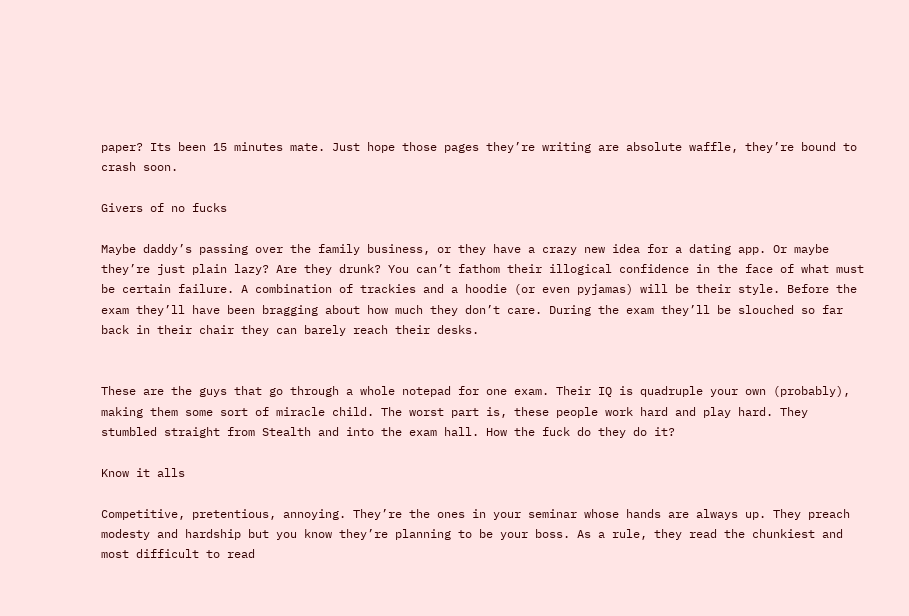paper? Its been 15 minutes mate. Just hope those pages they’re writing are absolute waffle, they’re bound to crash soon.

Givers of no fucks

Maybe daddy’s passing over the family business, or they have a crazy new idea for a dating app. Or maybe they’re just plain lazy? Are they drunk? You can’t fathom their illogical confidence in the face of what must be certain failure. A combination of trackies and a hoodie (or even pyjamas) will be their style. Before the exam they’ll have been bragging about how much they don’t care. During the exam they’ll be slouched so far back in their chair they can barely reach their desks.


These are the guys that go through a whole notepad for one exam. Their IQ is quadruple your own (probably), making them some sort of miracle child. The worst part is, these people work hard and play hard. They stumbled straight from Stealth and into the exam hall. How the fuck do they do it?

Know it alls

Competitive, pretentious, annoying. They’re the ones in your seminar whose hands are always up. They preach modesty and hardship but you know they’re planning to be your boss. As a rule, they read the chunkiest and most difficult to read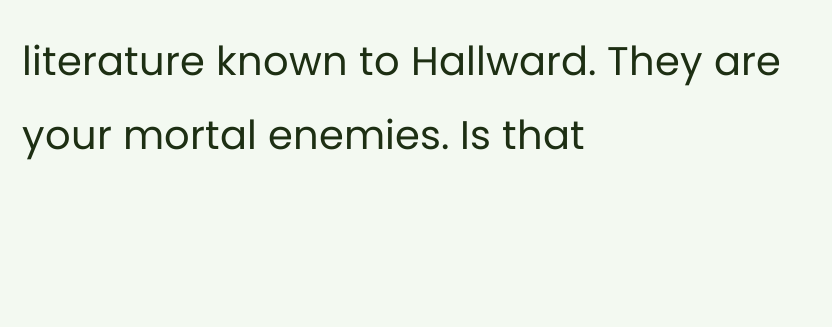literature known to Hallward. They are your mortal enemies. Is that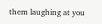them laughing at you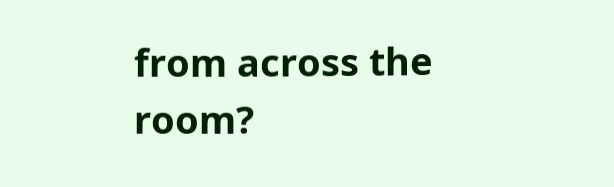from across the room?